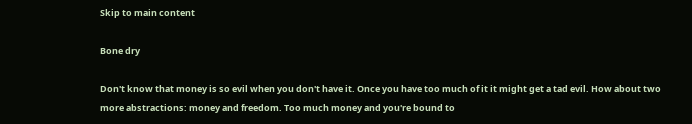Skip to main content

Bone dry

Don't know that money is so evil when you don't have it. Once you have too much of it it might get a tad evil. How about two more abstractions: money and freedom. Too much money and you're bound to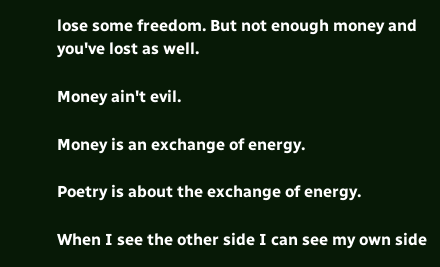lose some freedom. But not enough money and you've lost as well.

Money ain't evil.

Money is an exchange of energy.

Poetry is about the exchange of energy.

When I see the other side I can see my own side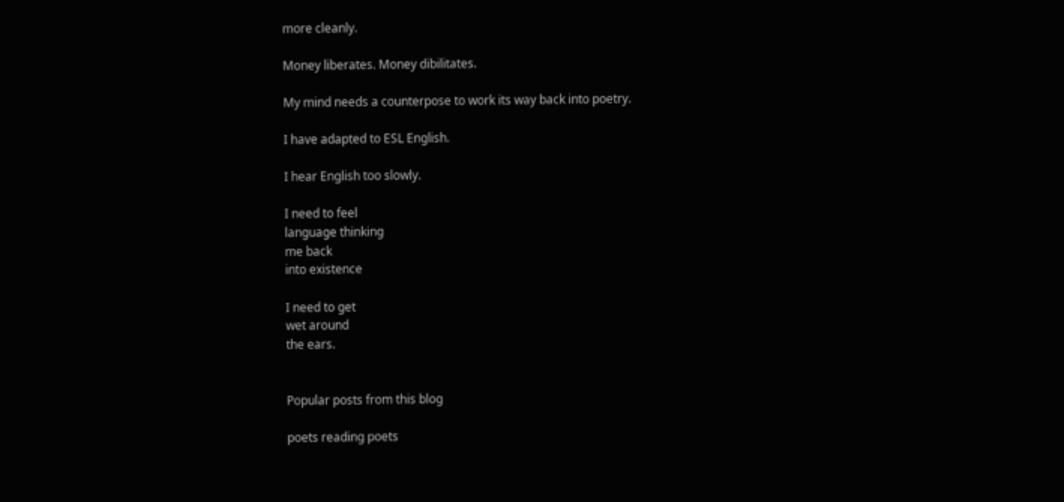more cleanly.

Money liberates. Money dibilitates.

My mind needs a counterpose to work its way back into poetry.

I have adapted to ESL English.

I hear English too slowly.

I need to feel
language thinking
me back
into existence

I need to get
wet around
the ears.


Popular posts from this blog

poets reading poets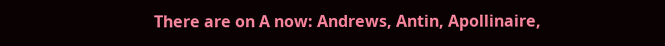There are on A now: Andrews, Antin, Apollinaire,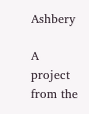Ashbery

A project from the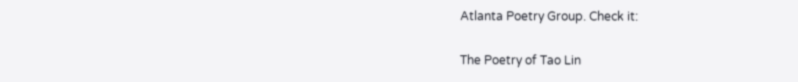Atlanta Poetry Group. Check it:

The Poetry of Tao Lin